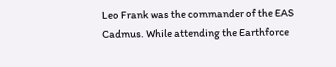Leo Frank was the commander of the EAS Cadmus. While attending the Earthforce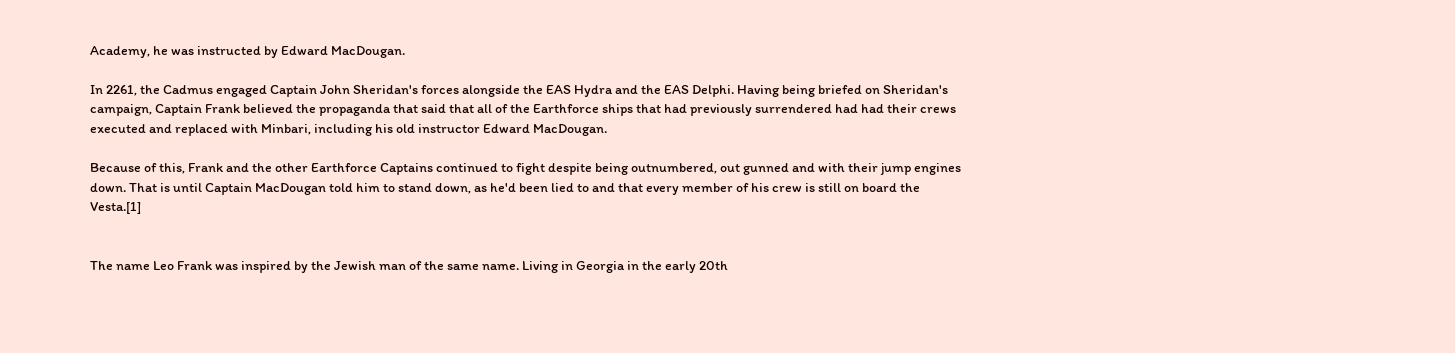Academy, he was instructed by Edward MacDougan.

In 2261, the Cadmus engaged Captain John Sheridan's forces alongside the EAS Hydra and the EAS Delphi. Having being briefed on Sheridan's campaign, Captain Frank believed the propaganda that said that all of the Earthforce ships that had previously surrendered had had their crews executed and replaced with Minbari, including his old instructor Edward MacDougan.

Because of this, Frank and the other Earthforce Captains continued to fight despite being outnumbered, out gunned and with their jump engines down. That is until Captain MacDougan told him to stand down, as he'd been lied to and that every member of his crew is still on board the Vesta.[1]


The name Leo Frank was inspired by the Jewish man of the same name. Living in Georgia in the early 20th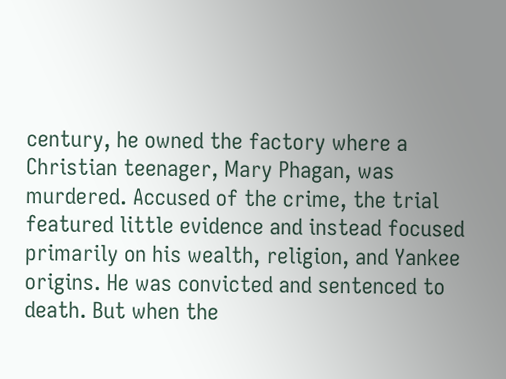century, he owned the factory where a Christian teenager, Mary Phagan, was murdered. Accused of the crime, the trial featured little evidence and instead focused primarily on his wealth, religion, and Yankee origins. He was convicted and sentenced to death. But when the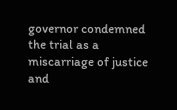governor condemned the trial as a miscarriage of justice and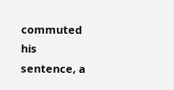commuted his sentence, a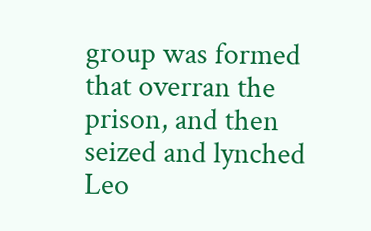group was formed that overran the prison, and then seized and lynched Leo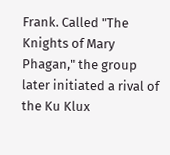Frank. Called "The Knights of Mary Phagan," the group later initiated a rival of the Ku Klux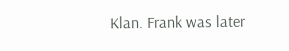Klan. Frank was later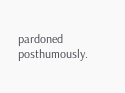pardoned posthumously.